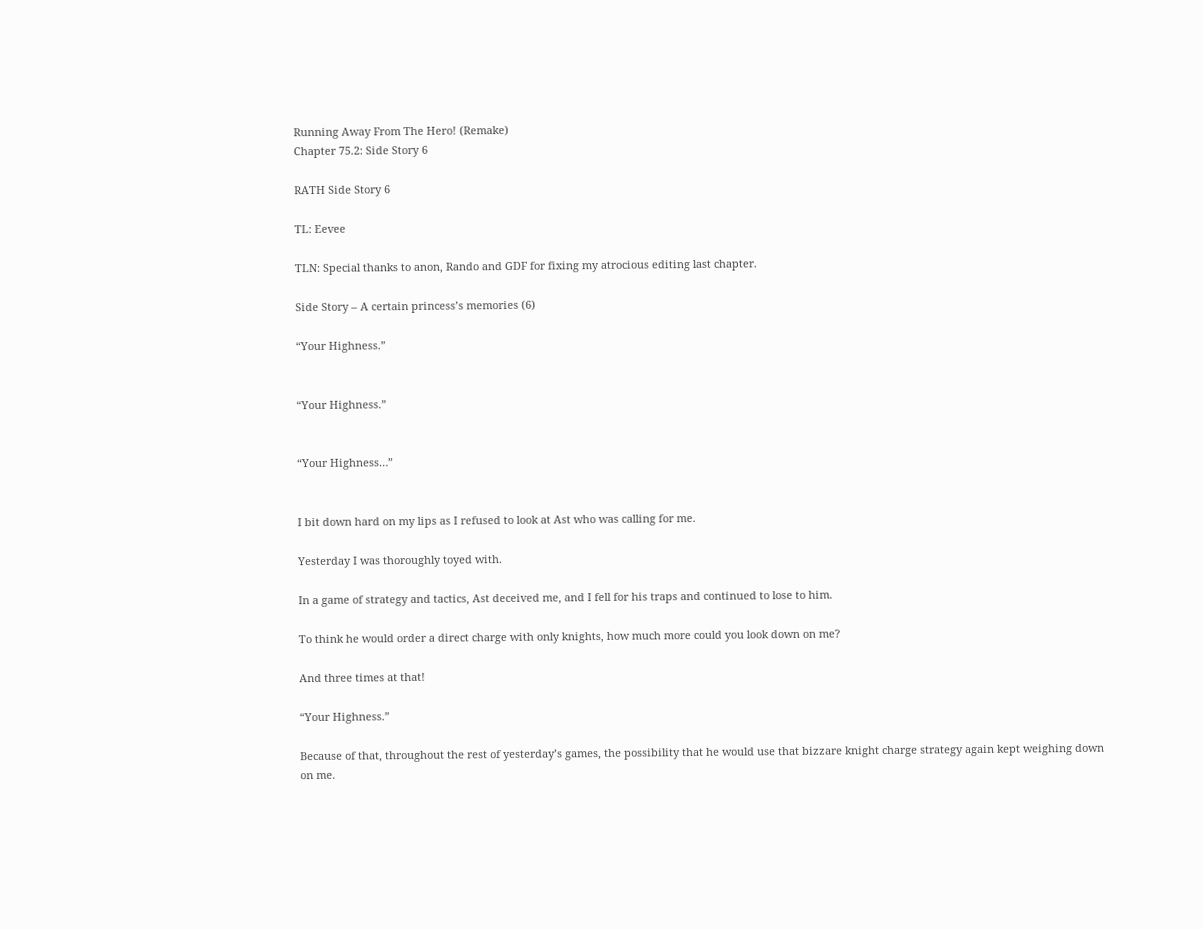Running Away From The Hero! (Remake)
Chapter 75.2: Side Story 6

RATH Side Story 6

TL: Eevee

TLN: Special thanks to anon, Rando and GDF for fixing my atrocious editing last chapter.

Side Story – A certain princess’s memories (6)

“Your Highness.”


“Your Highness.”


“Your Highness…”


I bit down hard on my lips as I refused to look at Ast who was calling for me.

Yesterday I was thoroughly toyed with.

In a game of strategy and tactics, Ast deceived me, and I fell for his traps and continued to lose to him.

To think he would order a direct charge with only knights, how much more could you look down on me?

And three times at that!

“Your Highness.”

Because of that, throughout the rest of yesterday’s games, the possibility that he would use that bizzare knight charge strategy again kept weighing down on me.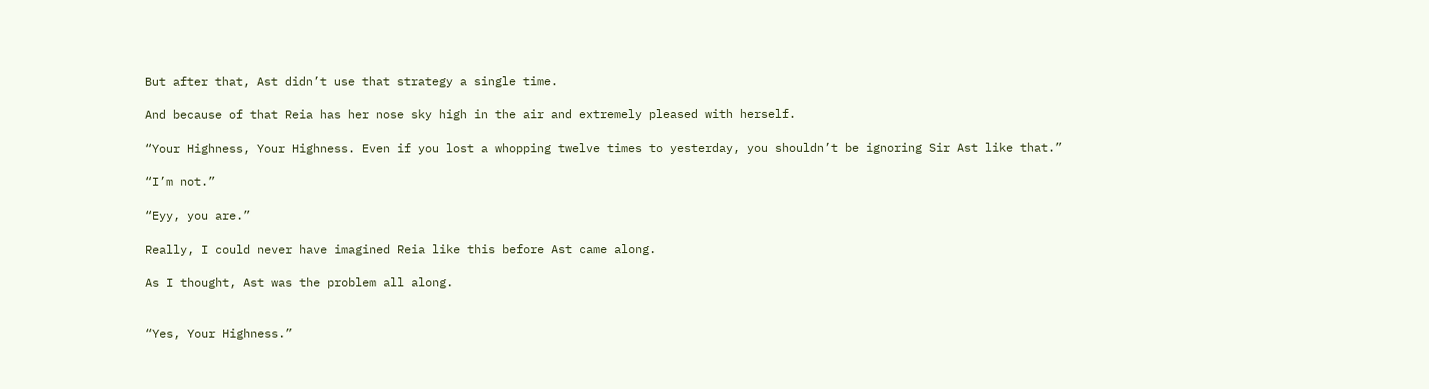But after that, Ast didn’t use that strategy a single time.

And because of that Reia has her nose sky high in the air and extremely pleased with herself.

“Your Highness, Your Highness. Even if you lost a whopping twelve times to yesterday, you shouldn’t be ignoring Sir Ast like that.”

“I’m not.”

“Eyy, you are.”

Really, I could never have imagined Reia like this before Ast came along.

As I thought, Ast was the problem all along.


“Yes, Your Highness.”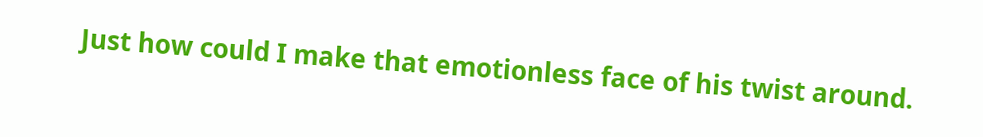Just how could I make that emotionless face of his twist around.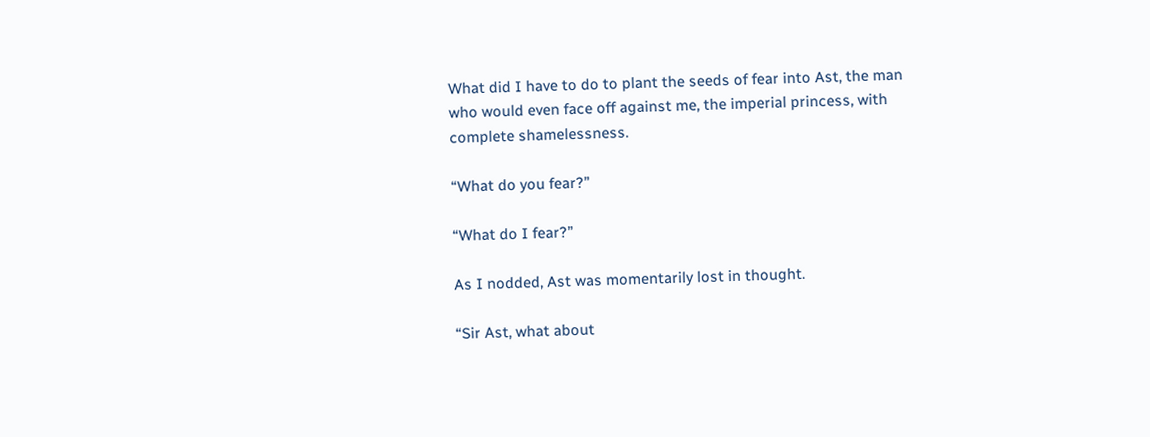What did I have to do to plant the seeds of fear into Ast, the man who would even face off against me, the imperial princess, with complete shamelessness.

“What do you fear?”

“What do I fear?”

As I nodded, Ast was momentarily lost in thought.

“Sir Ast, what about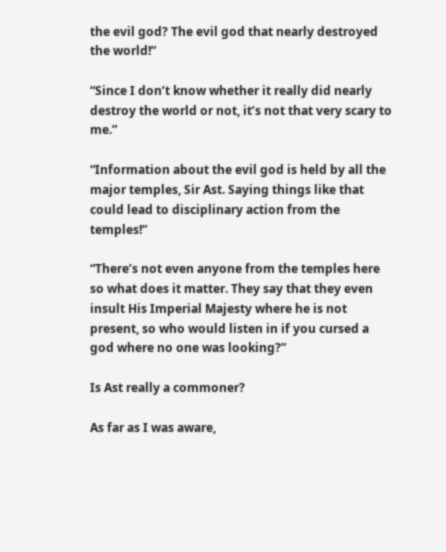the evil god? The evil god that nearly destroyed the world!”

“Since I don’t know whether it really did nearly destroy the world or not, it’s not that very scary to me.”

“Information about the evil god is held by all the major temples, Sir Ast. Saying things like that could lead to disciplinary action from the temples!”

“There’s not even anyone from the temples here so what does it matter. They say that they even insult His Imperial Majesty where he is not present, so who would listen in if you cursed a god where no one was looking?”

Is Ast really a commoner?

As far as I was aware,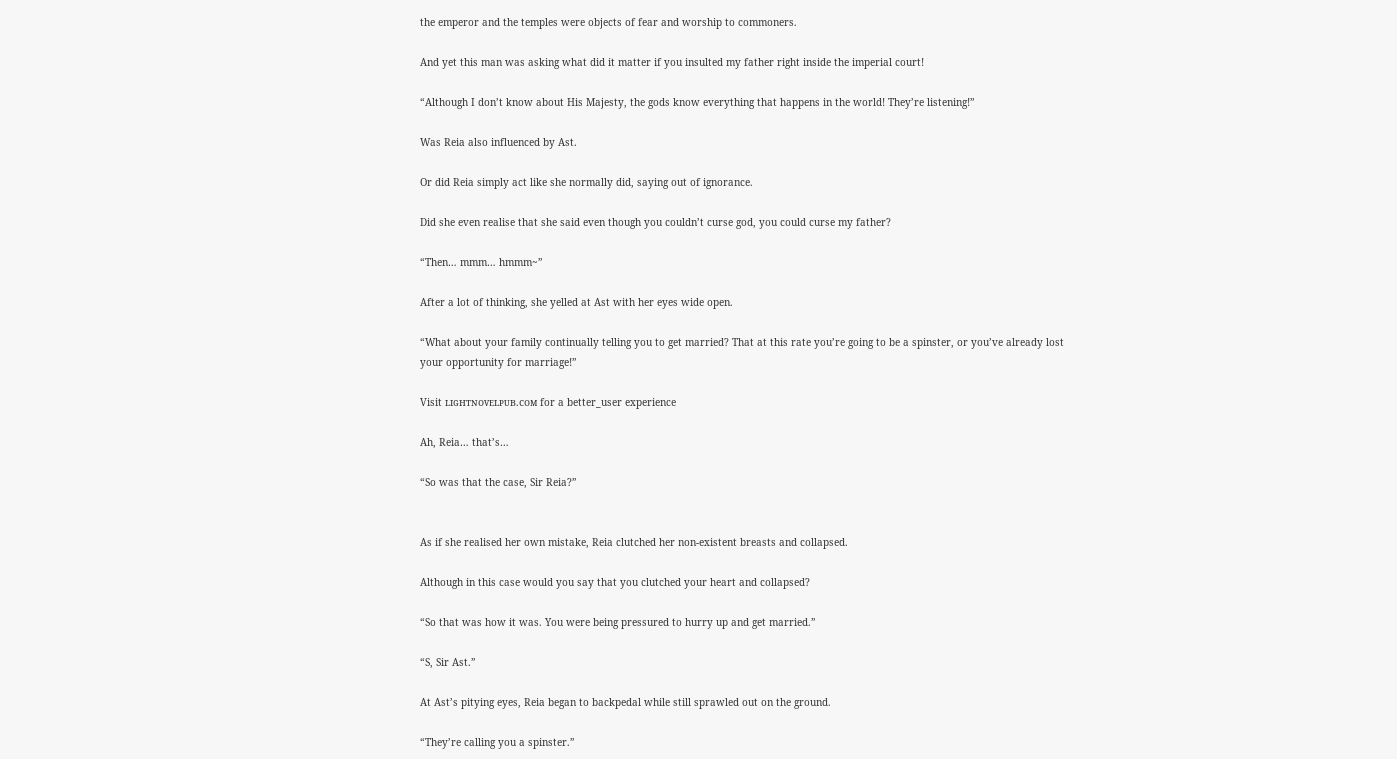the emperor and the temples were objects of fear and worship to commoners.

And yet this man was asking what did it matter if you insulted my father right inside the imperial court!

“Although I don’t know about His Majesty, the gods know everything that happens in the world! They’re listening!”

Was Reia also influenced by Ast.

Or did Reia simply act like she normally did, saying out of ignorance.

Did she even realise that she said even though you couldn’t curse god, you could curse my father?

“Then… mmm… hmmm~”

After a lot of thinking, she yelled at Ast with her eyes wide open.

“What about your family continually telling you to get married? That at this rate you’re going to be a spinster, or you’ve already lost your opportunity for marriage!”

Visit ʟɪɢʜᴛɴᴏᴠᴇʟᴘᴜʙ.ᴄᴏᴍ for a better_user experience

Ah, Reia… that’s…

“So was that the case, Sir Reia?”


As if she realised her own mistake, Reia clutched her non-existent breasts and collapsed.

Although in this case would you say that you clutched your heart and collapsed?

“So that was how it was. You were being pressured to hurry up and get married.”

“S, Sir Ast.”

At Ast’s pitying eyes, Reia began to backpedal while still sprawled out on the ground.

“They’re calling you a spinster.”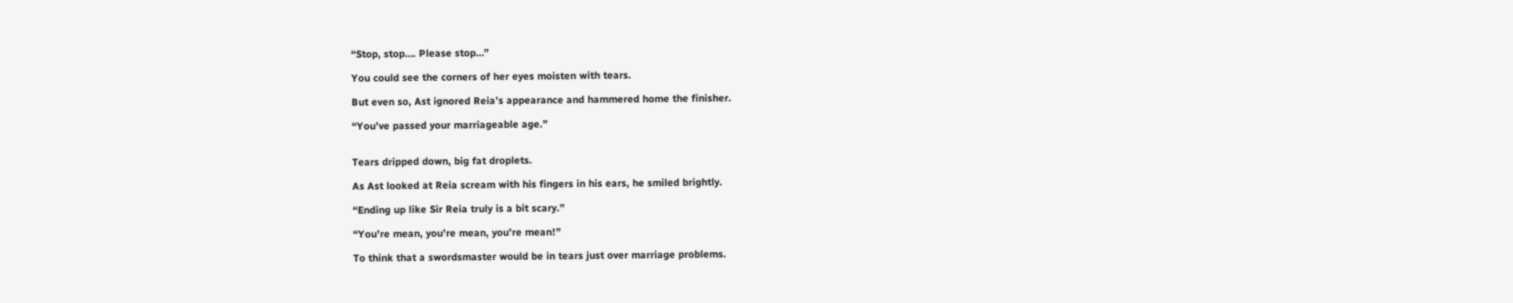“Stop, stop…. Please stop…”

You could see the corners of her eyes moisten with tears.

But even so, Ast ignored Reia’s appearance and hammered home the finisher.

“You’ve passed your marriageable age.”


Tears dripped down, big fat droplets.

As Ast looked at Reia scream with his fingers in his ears, he smiled brightly.

“Ending up like Sir Reia truly is a bit scary.”

“You’re mean, you’re mean, you’re mean!”

To think that a swordsmaster would be in tears just over marriage problems.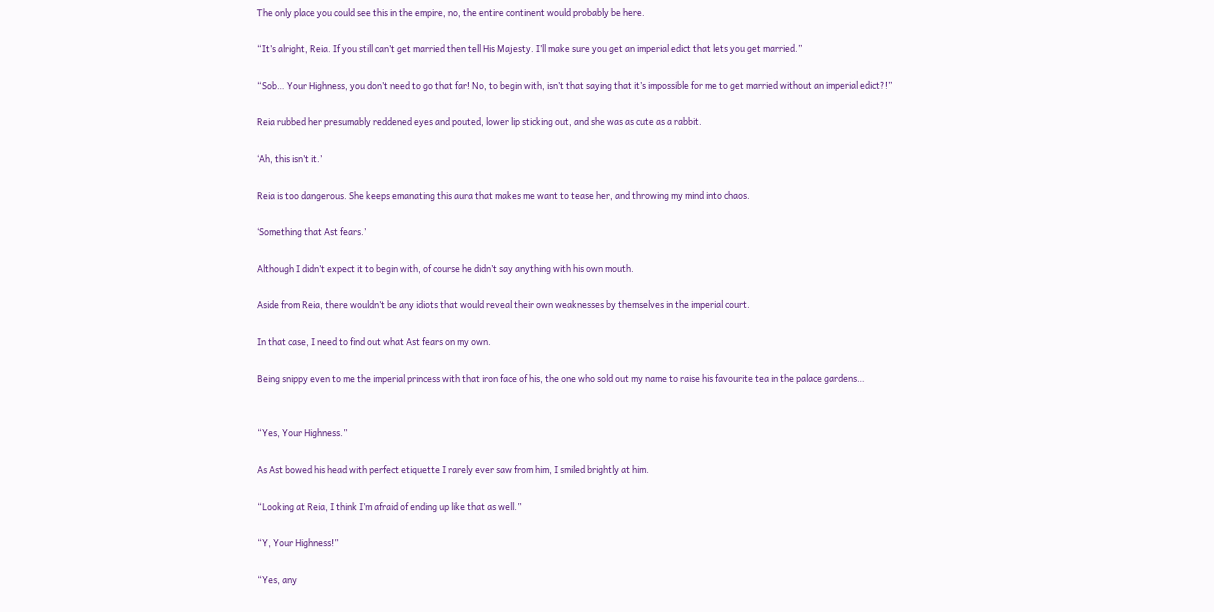The only place you could see this in the empire, no, the entire continent would probably be here.

“It’s alright, Reia. If you still can’t get married then tell His Majesty. I’ll make sure you get an imperial edict that lets you get married.”

“Sob… Your Highness, you don’t need to go that far! No, to begin with, isn’t that saying that it’s impossible for me to get married without an imperial edict?!”

Reia rubbed her presumably reddened eyes and pouted, lower lip sticking out, and she was as cute as a rabbit.

‘Ah, this isn’t it.’

Reia is too dangerous. She keeps emanating this aura that makes me want to tease her, and throwing my mind into chaos.

‘Something that Ast fears.’

Although I didn’t expect it to begin with, of course he didn’t say anything with his own mouth.

Aside from Reia, there wouldn’t be any idiots that would reveal their own weaknesses by themselves in the imperial court.

In that case, I need to find out what Ast fears on my own.

Being snippy even to me the imperial princess with that iron face of his, the one who sold out my name to raise his favourite tea in the palace gardens…


“Yes, Your Highness.”

As Ast bowed his head with perfect etiquette I rarely ever saw from him, I smiled brightly at him.

“Looking at Reia, I think I’m afraid of ending up like that as well.”

“Y, Your Highness!”

“Yes, any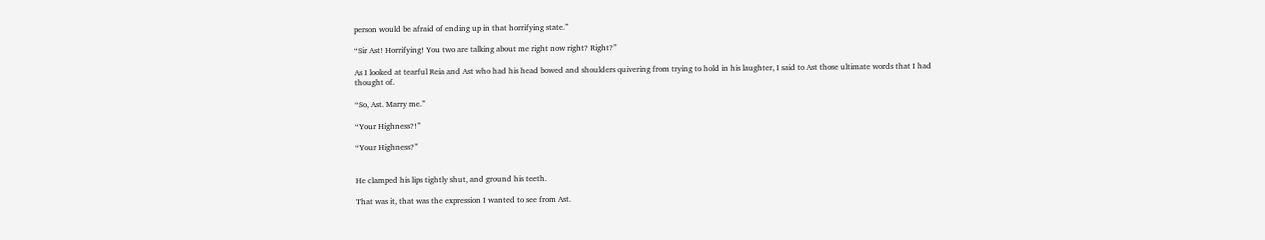person would be afraid of ending up in that horrifying state.”

“Sir Ast! Horrifying! You two are talking about me right now right? Right?”

As I looked at tearful Reia and Ast who had his head bowed and shoulders quivering from trying to hold in his laughter, I said to Ast those ultimate words that I had thought of.

“So, Ast. Marry me.”

“Your Highness?!”

“Your Highness?”


He clamped his lips tightly shut, and ground his teeth.

That was it, that was the expression I wanted to see from Ast.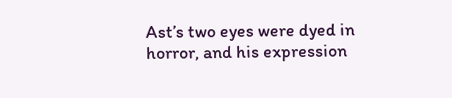Ast’s two eyes were dyed in horror, and his expression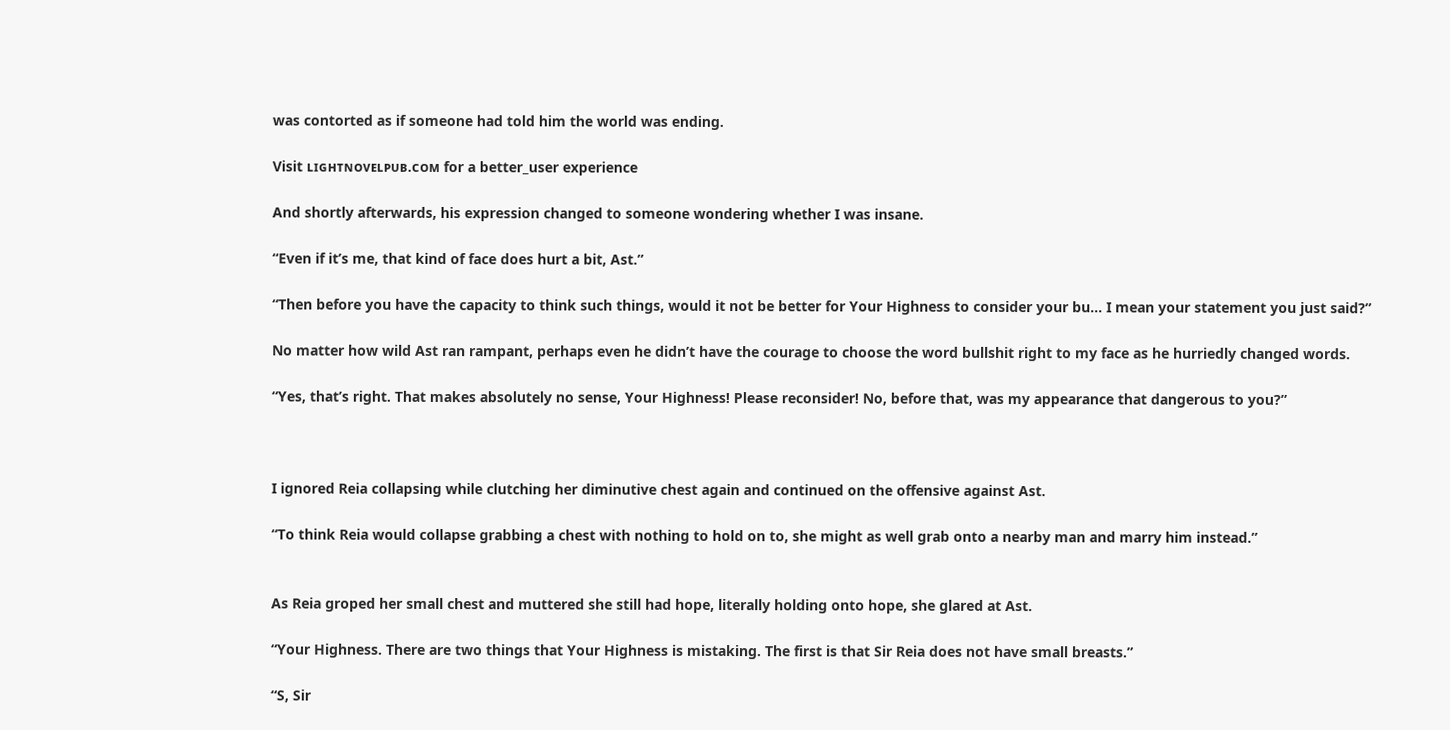was contorted as if someone had told him the world was ending.

Visit ʟɪɢʜᴛɴᴏᴠᴇʟᴘᴜʙ.ᴄᴏᴍ for a better_user experience

And shortly afterwards, his expression changed to someone wondering whether I was insane.

“Even if it’s me, that kind of face does hurt a bit, Ast.”

“Then before you have the capacity to think such things, would it not be better for Your Highness to consider your bu… I mean your statement you just said?”

No matter how wild Ast ran rampant, perhaps even he didn’t have the courage to choose the word bullshit right to my face as he hurriedly changed words.

“Yes, that’s right. That makes absolutely no sense, Your Highness! Please reconsider! No, before that, was my appearance that dangerous to you?”



I ignored Reia collapsing while clutching her diminutive chest again and continued on the offensive against Ast.

“To think Reia would collapse grabbing a chest with nothing to hold on to, she might as well grab onto a nearby man and marry him instead.”


As Reia groped her small chest and muttered she still had hope, literally holding onto hope, she glared at Ast.

“Your Highness. There are two things that Your Highness is mistaking. The first is that Sir Reia does not have small breasts.”

“S, Sir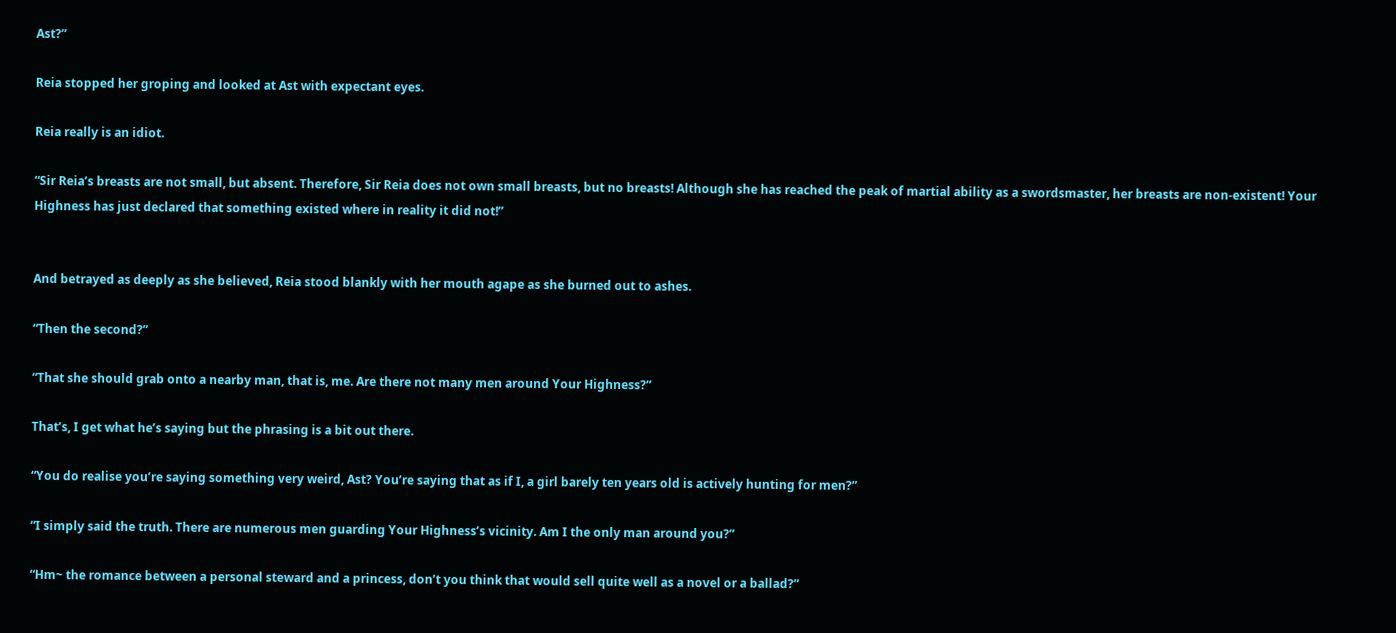Ast?”

Reia stopped her groping and looked at Ast with expectant eyes.

Reia really is an idiot.

“Sir Reia’s breasts are not small, but absent. Therefore, Sir Reia does not own small breasts, but no breasts! Although she has reached the peak of martial ability as a swordsmaster, her breasts are non-existent! Your Highness has just declared that something existed where in reality it did not!”


And betrayed as deeply as she believed, Reia stood blankly with her mouth agape as she burned out to ashes.

“Then the second?”

“That she should grab onto a nearby man, that is, me. Are there not many men around Your Highness?”

That’s, I get what he’s saying but the phrasing is a bit out there.

“You do realise you’re saying something very weird, Ast? You’re saying that as if I, a girl barely ten years old is actively hunting for men?”

“I simply said the truth. There are numerous men guarding Your Highness’s vicinity. Am I the only man around you?”

“Hm~ the romance between a personal steward and a princess, don’t you think that would sell quite well as a novel or a ballad?”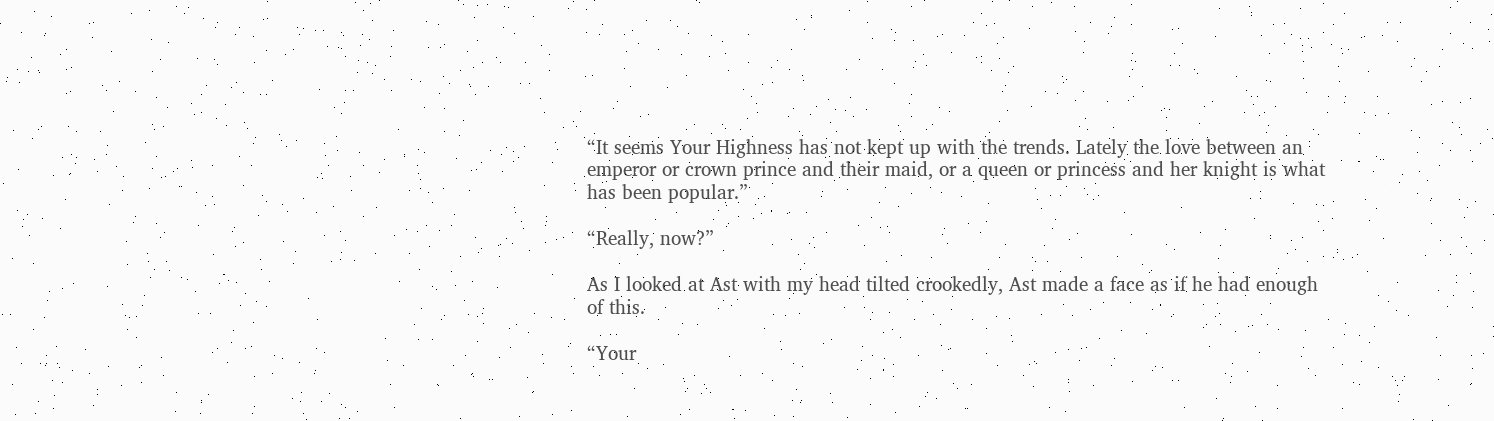“It seems Your Highness has not kept up with the trends. Lately the love between an emperor or crown prince and their maid, or a queen or princess and her knight is what has been popular.”

“Really, now?”

As I looked at Ast with my head tilted crookedly, Ast made a face as if he had enough of this.

“Your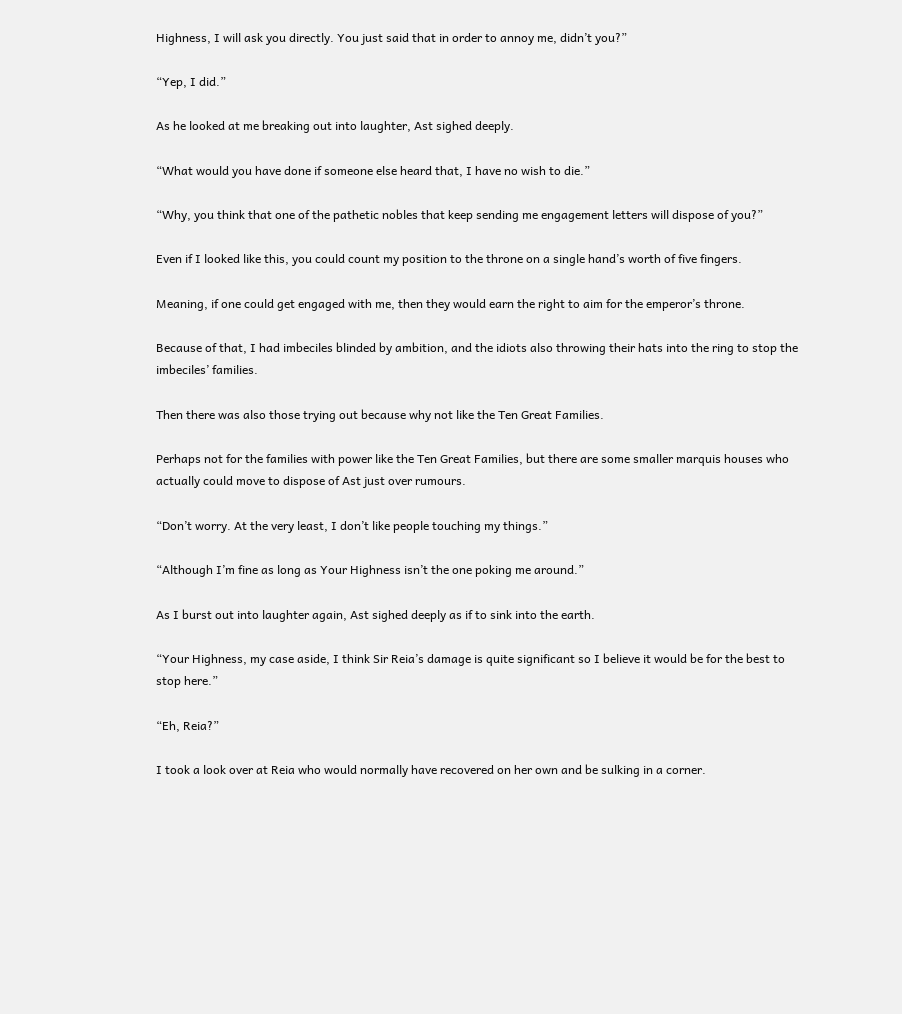Highness, I will ask you directly. You just said that in order to annoy me, didn’t you?”

“Yep, I did.”

As he looked at me breaking out into laughter, Ast sighed deeply.

“What would you have done if someone else heard that, I have no wish to die.”

“Why, you think that one of the pathetic nobles that keep sending me engagement letters will dispose of you?”

Even if I looked like this, you could count my position to the throne on a single hand’s worth of five fingers.

Meaning, if one could get engaged with me, then they would earn the right to aim for the emperor’s throne.

Because of that, I had imbeciles blinded by ambition, and the idiots also throwing their hats into the ring to stop the imbeciles’ families.

Then there was also those trying out because why not like the Ten Great Families.

Perhaps not for the families with power like the Ten Great Families, but there are some smaller marquis houses who actually could move to dispose of Ast just over rumours.

“Don’t worry. At the very least, I don’t like people touching my things.”

“Although I’m fine as long as Your Highness isn’t the one poking me around.”

As I burst out into laughter again, Ast sighed deeply as if to sink into the earth.

“Your Highness, my case aside, I think Sir Reia’s damage is quite significant so I believe it would be for the best to stop here.”

“Eh, Reia?”

I took a look over at Reia who would normally have recovered on her own and be sulking in a corner.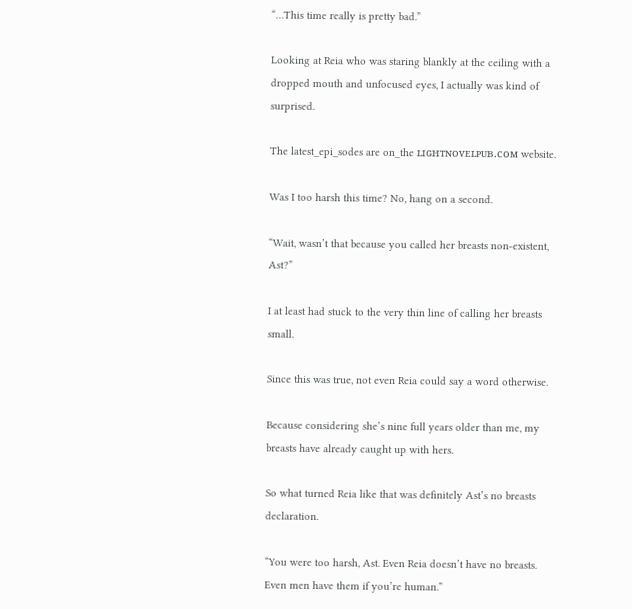“…This time really is pretty bad.”

Looking at Reia who was staring blankly at the ceiling with a dropped mouth and unfocused eyes, I actually was kind of surprised.

The latest_epi_sodes are on_the ʟɪɢʜᴛɴᴏᴠᴇʟᴘᴜʙ.ᴄᴏᴍ website.

Was I too harsh this time? No, hang on a second.

“Wait, wasn’t that because you called her breasts non-existent, Ast?”

I at least had stuck to the very thin line of calling her breasts small.

Since this was true, not even Reia could say a word otherwise.

Because considering she’s nine full years older than me, my breasts have already caught up with hers.

So what turned Reia like that was definitely Ast’s no breasts declaration.

“You were too harsh, Ast. Even Reia doesn’t have no breasts. Even men have them if you’re human.”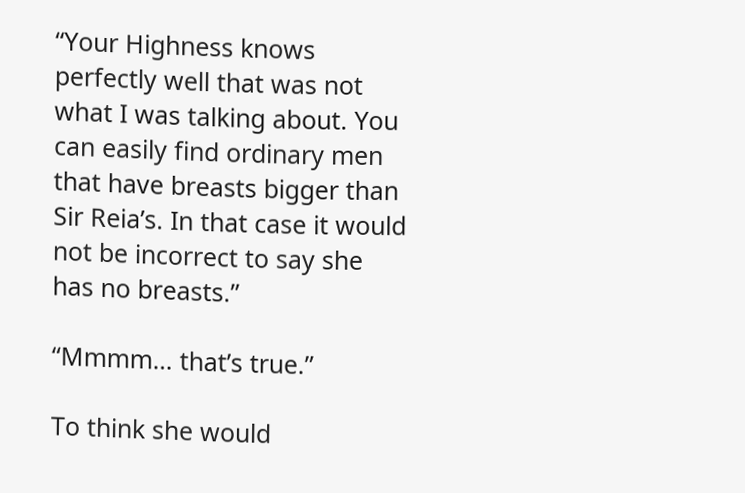“Your Highness knows perfectly well that was not what I was talking about. You can easily find ordinary men that have breasts bigger than Sir Reia’s. In that case it would not be incorrect to say she has no breasts.”

“Mmmm… that’s true.”

To think she would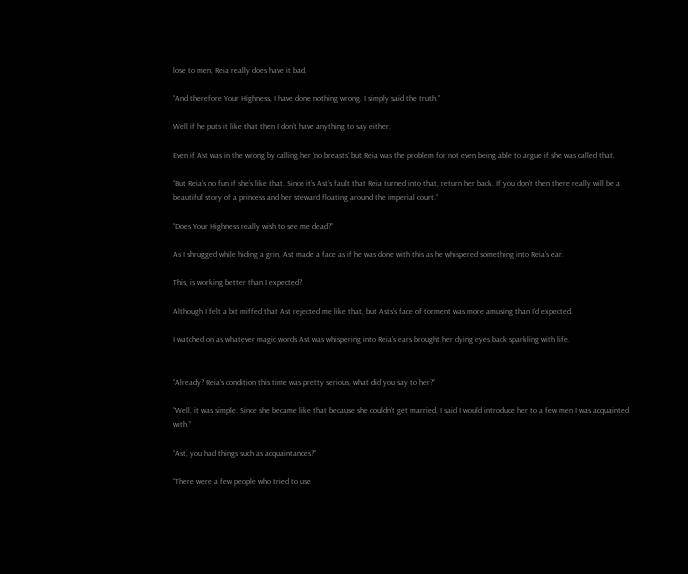lose to men, Reia really does have it bad.

“And therefore Your Highness, I have done nothing wrong. I simply said the truth.”

Well if he puts it like that then I don’t have anything to say either.

Even if Ast was in the wrong by calling her ‘no breasts’ but Reia was the problem for not even being able to argue if she was called that.

“But Reia’s no fun if she’s like that. Since it’s Ast’s fault that Reia turned into that, return her back. If you don’t then there really will be a beautiful story of a princess and her steward floating around the imperial court.”

“Does Your Highness really wish to see me dead?”

As I shrugged while hiding a grin, Ast made a face as if he was done with this as he whispered something into Reia’s ear.

This, is working better than I expected?

Although I felt a bit miffed that Ast rejected me like that, but Asts’s face of torment was more amusing than I’d expected.

I watched on as whatever magic words Ast was whispering into Reia’s ears brought her dying eyes back sparkling with life.


“Already? Reia’s condition this time was pretty serious, what did you say to her?”

“Well, it was simple. Since she became like that because she couldn’t get married, I said I would introduce her to a few men I was acquainted with.”

“Ast, you had things such as acquaintances?”

“There were a few people who tried to use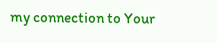my connection to Your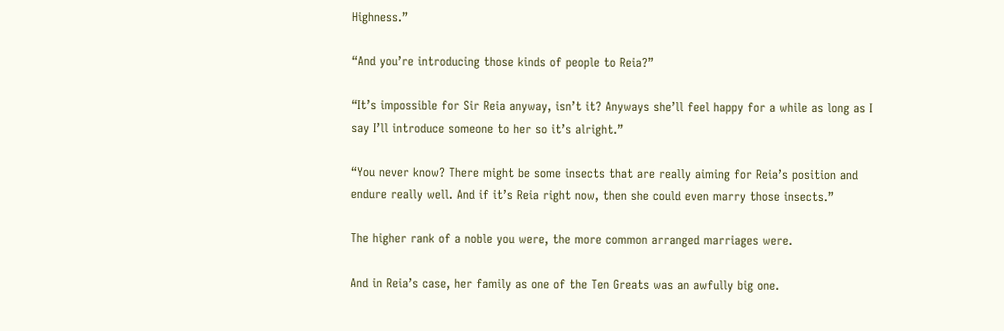Highness.”

“And you’re introducing those kinds of people to Reia?”

“It’s impossible for Sir Reia anyway, isn’t it? Anyways she’ll feel happy for a while as long as I say I’ll introduce someone to her so it’s alright.”

“You never know? There might be some insects that are really aiming for Reia’s position and endure really well. And if it’s Reia right now, then she could even marry those insects.”

The higher rank of a noble you were, the more common arranged marriages were.

And in Reia’s case, her family as one of the Ten Greats was an awfully big one.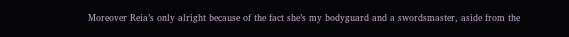Moreover Reia’s only alright because of the fact she’s my bodyguard and a swordsmaster, aside from the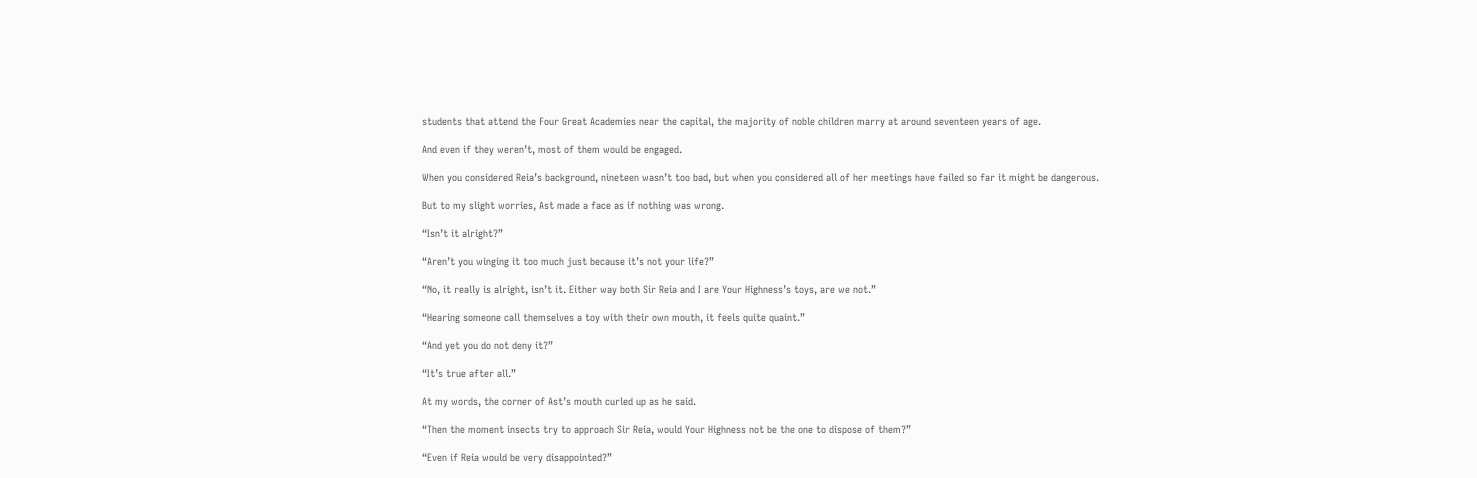students that attend the Four Great Academies near the capital, the majority of noble children marry at around seventeen years of age.

And even if they weren’t, most of them would be engaged.

When you considered Reia’s background, nineteen wasn’t too bad, but when you considered all of her meetings have failed so far it might be dangerous.

But to my slight worries, Ast made a face as if nothing was wrong.

“Isn’t it alright?”

“Aren’t you winging it too much just because it’s not your life?”

“No, it really is alright, isn’t it. Either way both Sir Reia and I are Your Highness’s toys, are we not.”

“Hearing someone call themselves a toy with their own mouth, it feels quite quaint.”

“And yet you do not deny it?”

“It’s true after all.”

At my words, the corner of Ast’s mouth curled up as he said.

“Then the moment insects try to approach Sir Reia, would Your Highness not be the one to dispose of them?”

“Even if Reia would be very disappointed?”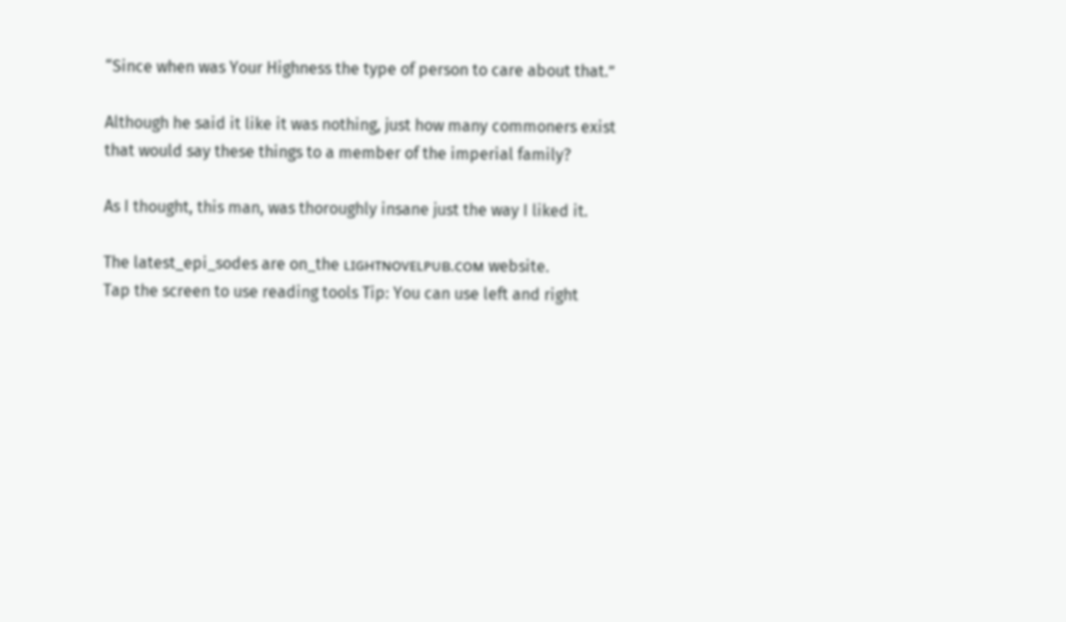“Since when was Your Highness the type of person to care about that.”

Although he said it like it was nothing, just how many commoners exist that would say these things to a member of the imperial family?

As I thought, this man, was thoroughly insane just the way I liked it.

The latest_epi_sodes are on_the ʟɪɢʜᴛɴᴏᴠᴇʟᴘᴜʙ.ᴄᴏᴍ website.
Tap the screen to use reading tools Tip: You can use left and right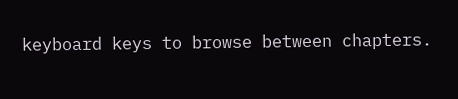keyboard keys to browse between chapters.